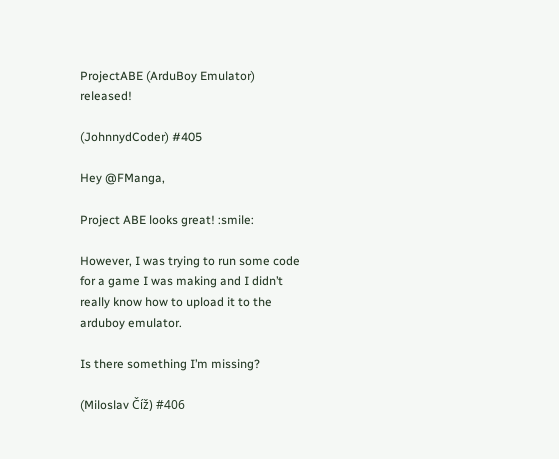ProjectABE (ArduBoy Emulator) released!

(JohnnydCoder) #405

Hey @FManga,

Project ABE looks great! :smile:

However, I was trying to run some code for a game I was making and I didn’t really know how to upload it to the arduboy emulator.

Is there something I’m missing?

(Miloslav Číž) #406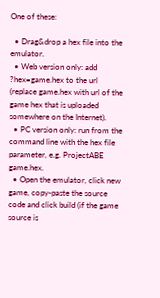One of these:

  • Drag&drop a hex file into the emulator.
  • Web version only: add ?hex=game.hex to the url (replace game.hex with url of the game hex that is uploaded somewhere on the Internet).
  • PC version only: run from the command line with the hex file parameter, e.g. ProjectABE game.hex.
  • Open the emulator, click new game, copy-paste the source code and click build (if the game source is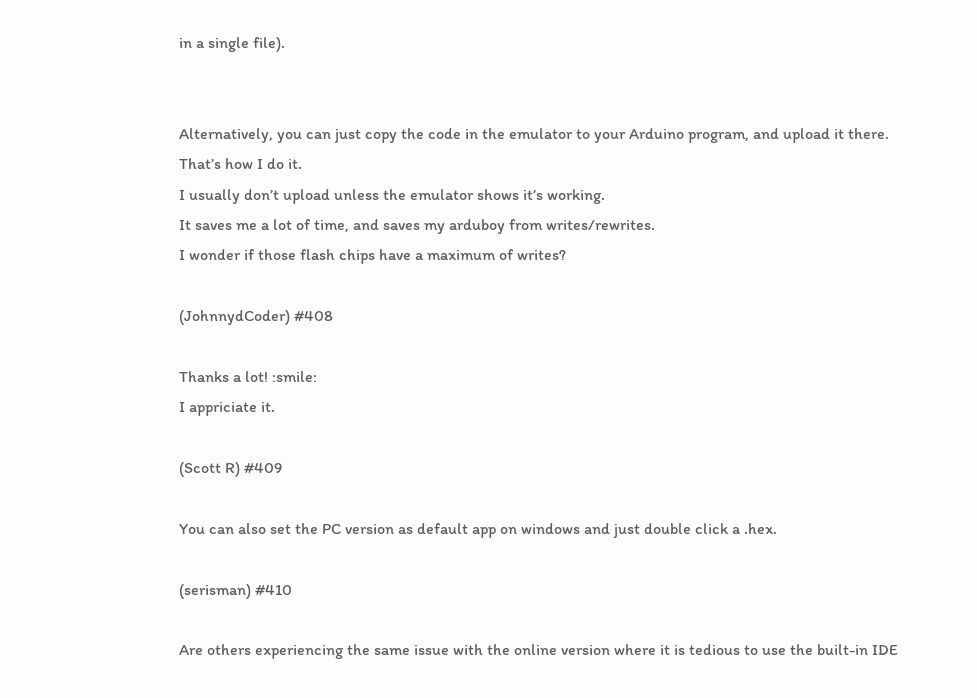in a single file).


Alternatively, you can just copy the code in the emulator to your Arduino program, and upload it there.
That’s how I do it.
I usually don’t upload unless the emulator shows it’s working.
It saves me a lot of time, and saves my arduboy from writes/rewrites.
I wonder if those flash chips have a maximum of writes?

(JohnnydCoder) #408

Thanks a lot! :smile:
I appriciate it.

(Scott R) #409

You can also set the PC version as default app on windows and just double click a .hex.

(serisman) #410

Are others experiencing the same issue with the online version where it is tedious to use the built-in IDE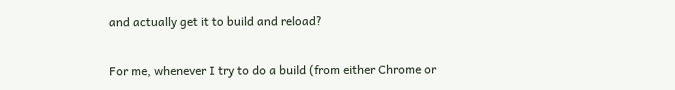and actually get it to build and reload?

For me, whenever I try to do a build (from either Chrome or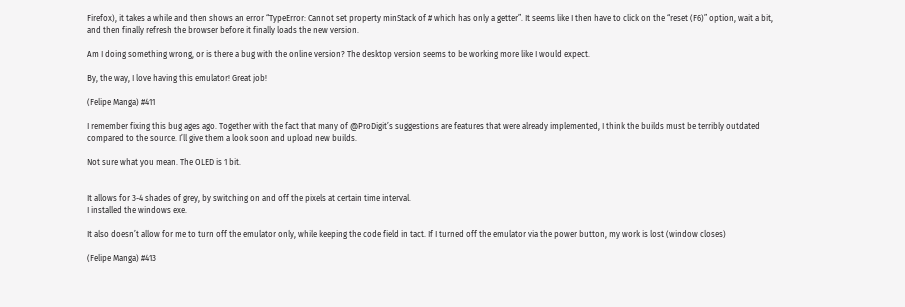Firefox), it takes a while and then shows an error “TypeError: Cannot set property minStack of # which has only a getter”. It seems like I then have to click on the “reset (F6)” option, wait a bit, and then finally refresh the browser before it finally loads the new version.

Am I doing something wrong, or is there a bug with the online version? The desktop version seems to be working more like I would expect.

By, the way, I love having this emulator! Great job!

(Felipe Manga) #411

I remember fixing this bug ages ago. Together with the fact that many of @ProDigit’s suggestions are features that were already implemented, I think the builds must be terribly outdated compared to the source. I’ll give them a look soon and upload new builds.

Not sure what you mean. The OLED is 1 bit.


It allows for 3-4 shades of grey, by switching on and off the pixels at certain time interval.
I installed the windows exe.

It also doesn’t allow for me to turn off the emulator only, while keeping the code field in tact. If I turned off the emulator via the power button, my work is lost (window closes)

(Felipe Manga) #413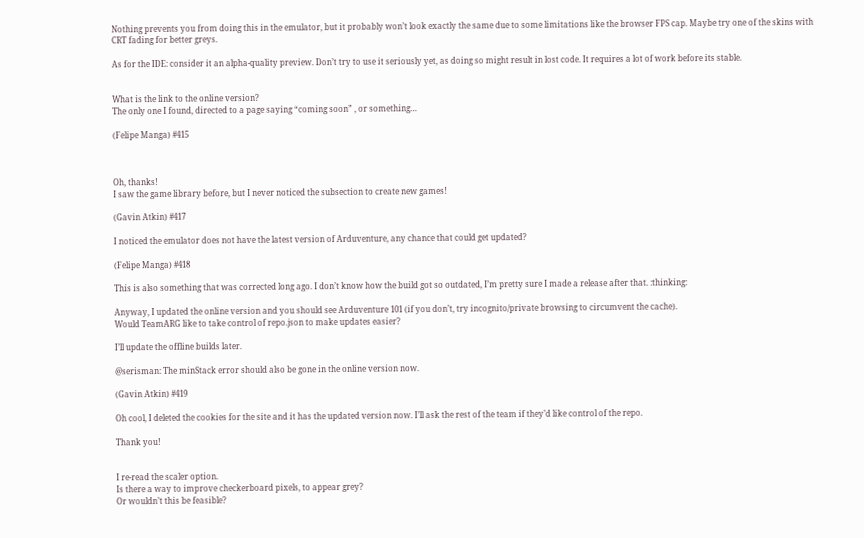Nothing prevents you from doing this in the emulator, but it probably won’t look exactly the same due to some limitations like the browser FPS cap. Maybe try one of the skins with CRT fading for better greys.

As for the IDE: consider it an alpha-quality preview. Don’t try to use it seriously yet, as doing so might result in lost code. It requires a lot of work before its stable.


What is the link to the online version?
The only one I found, directed to a page saying “coming soon” , or something…

(Felipe Manga) #415



Oh, thanks!
I saw the game library before, but I never noticed the subsection to create new games!

(Gavin Atkin) #417

I noticed the emulator does not have the latest version of Arduventure, any chance that could get updated?

(Felipe Manga) #418

This is also something that was corrected long ago. I don’t know how the build got so outdated, I’m pretty sure I made a release after that. :thinking:

Anyway, I updated the online version and you should see Arduventure 101 (if you don’t, try incognito/private browsing to circumvent the cache).
Would TeamARG like to take control of repo.json to make updates easier?

I’ll update the offline builds later.

@serisman: The minStack error should also be gone in the online version now.

(Gavin Atkin) #419

Oh cool, I deleted the cookies for the site and it has the updated version now. I’ll ask the rest of the team if they’d like control of the repo.

Thank you!


I re-read the scaler option.
Is there a way to improve checkerboard pixels, to appear grey?
Or wouldn’t this be feasible?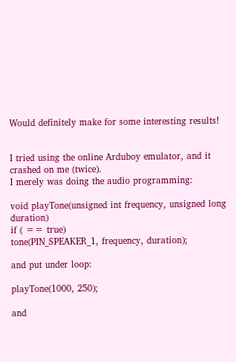Would definitely make for some interesting results!


I tried using the online Arduboy emulator, and it crashed on me (twice).
I merely was doing the audio programming:

void playTone(unsigned int frequency, unsigned long duration)
if ( == true)
tone(PIN_SPEAKER_1, frequency, duration);

and put under loop:

playTone(1000, 250);

and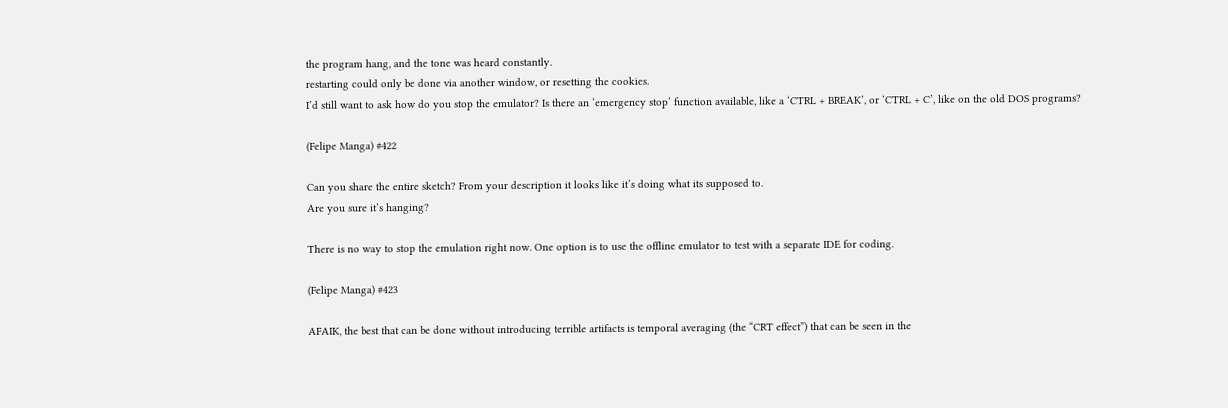the program hang, and the tone was heard constantly.
restarting could only be done via another window, or resetting the cookies.
I’d still want to ask how do you stop the emulator? Is there an ‘emergency stop’ function available, like a ‘CTRL + BREAK’, or ‘CTRL + C’, like on the old DOS programs?

(Felipe Manga) #422

Can you share the entire sketch? From your description it looks like it’s doing what its supposed to.
Are you sure it’s hanging?

There is no way to stop the emulation right now. One option is to use the offline emulator to test with a separate IDE for coding.

(Felipe Manga) #423

AFAIK, the best that can be done without introducing terrible artifacts is temporal averaging (the “CRT effect”) that can be seen in the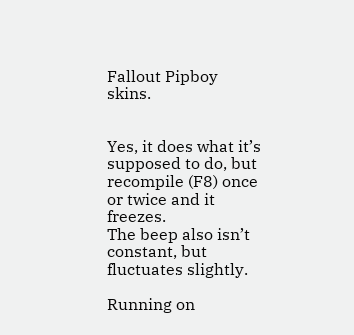Fallout Pipboy skins.


Yes, it does what it’s supposed to do, but recompile (F8) once or twice and it freezes.
The beep also isn’t constant, but fluctuates slightly.

Running on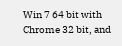Win 7 64 bit with Chrome 32 bit, and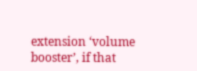extension ‘volume booster’, if that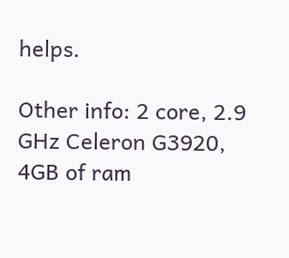helps.

Other info: 2 core, 2.9 GHz Celeron G3920, 4GB of ram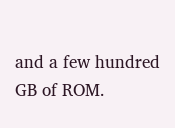and a few hundred GB of ROM.